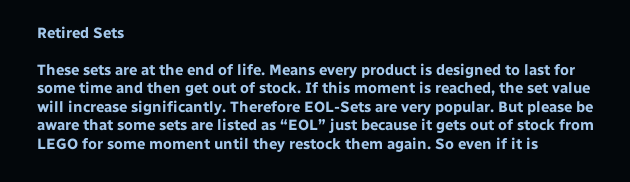Retired Sets

These sets are at the end of life. Means every product is designed to last for some time and then get out of stock. If this moment is reached, the set value will increase significantly. Therefore EOL-Sets are very popular. But please be aware that some sets are listed as “EOL” just because it gets out of stock from LEGO for some moment until they restock them again. So even if it is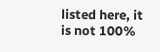listed here, it is not 100%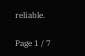reliable.

Page 1 / 7